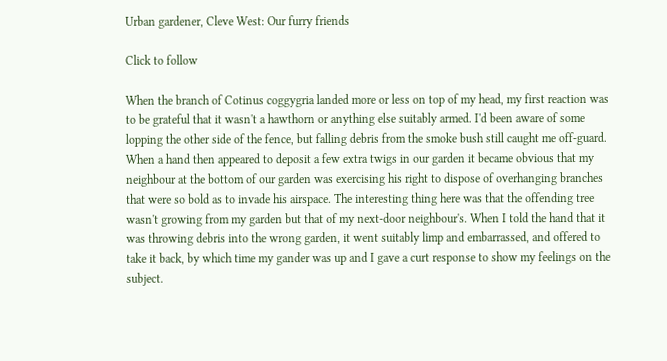Urban gardener, Cleve West: Our furry friends

Click to follow

When the branch of Cotinus coggygria landed more or less on top of my head, my first reaction was to be grateful that it wasn't a hawthorn or anything else suitably armed. I'd been aware of some lopping the other side of the fence, but falling debris from the smoke bush still caught me off-guard. When a hand then appeared to deposit a few extra twigs in our garden it became obvious that my neighbour at the bottom of our garden was exercising his right to dispose of overhanging branches that were so bold as to invade his airspace. The interesting thing here was that the offending tree wasn't growing from my garden but that of my next-door neighbour's. When I told the hand that it was throwing debris into the wrong garden, it went suitably limp and embarrassed, and offered to take it back, by which time my gander was up and I gave a curt response to show my feelings on the subject.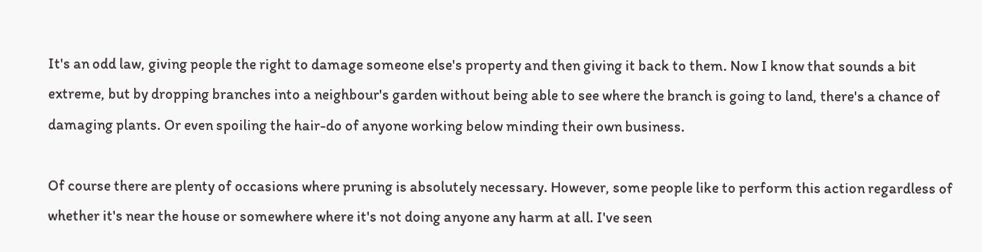It's an odd law, giving people the right to damage someone else's property and then giving it back to them. Now I know that sounds a bit extreme, but by dropping branches into a neighbour's garden without being able to see where the branch is going to land, there's a chance of damaging plants. Or even spoiling the hair-do of anyone working below minding their own business.

Of course there are plenty of occasions where pruning is absolutely necessary. However, some people like to perform this action regardless of whether it's near the house or somewhere where it's not doing anyone any harm at all. I've seen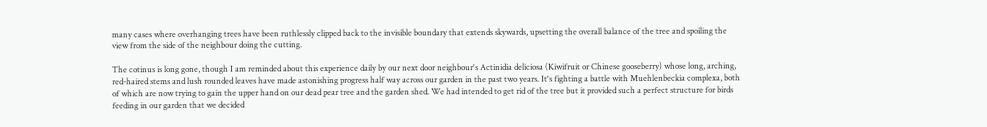many cases where overhanging trees have been ruthlessly clipped back to the invisible boundary that extends skywards, upsetting the overall balance of the tree and spoiling the view from the side of the neighbour doing the cutting.

The cotinus is long gone, though I am reminded about this experience daily by our next door neighbour's Actinidia deliciosa (Kiwifruit or Chinese gooseberry) whose long, arching, red-haired stems and lush rounded leaves have made astonishing progress half way across our garden in the past two years. It's fighting a battle with Muehlenbeckia complexa, both of which are now trying to gain the upper hand on our dead pear tree and the garden shed. We had intended to get rid of the tree but it provided such a perfect structure for birds feeding in our garden that we decided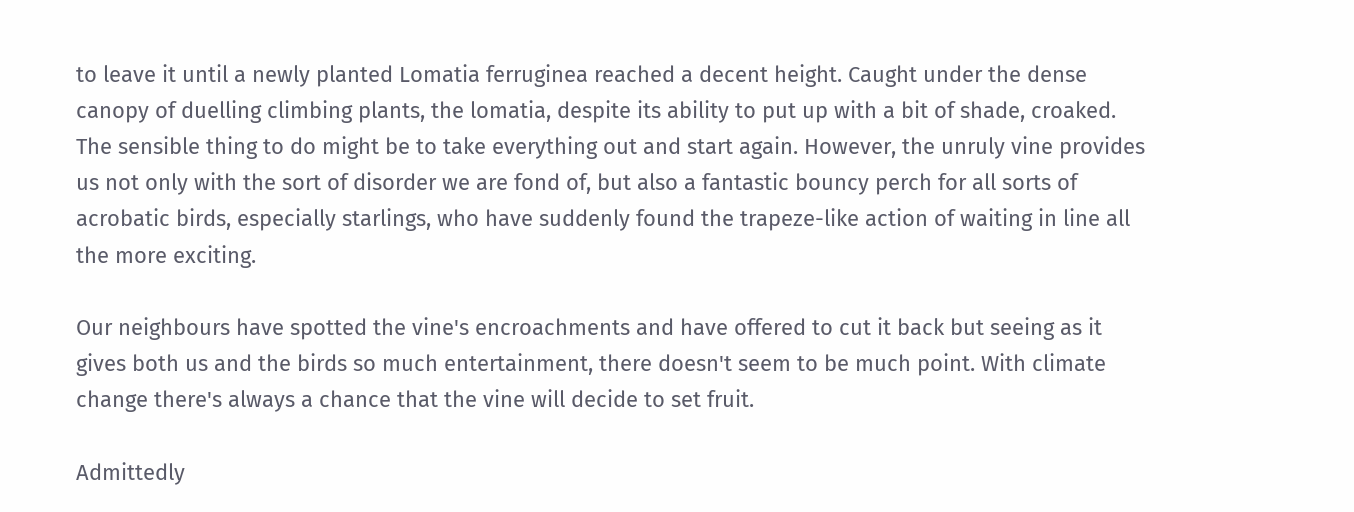to leave it until a newly planted Lomatia ferruginea reached a decent height. Caught under the dense canopy of duelling climbing plants, the lomatia, despite its ability to put up with a bit of shade, croaked. The sensible thing to do might be to take everything out and start again. However, the unruly vine provides us not only with the sort of disorder we are fond of, but also a fantastic bouncy perch for all sorts of acrobatic birds, especially starlings, who have suddenly found the trapeze-like action of waiting in line all the more exciting.

Our neighbours have spotted the vine's encroachments and have offered to cut it back but seeing as it gives both us and the birds so much entertainment, there doesn't seem to be much point. With climate change there's always a chance that the vine will decide to set fruit.

Admittedly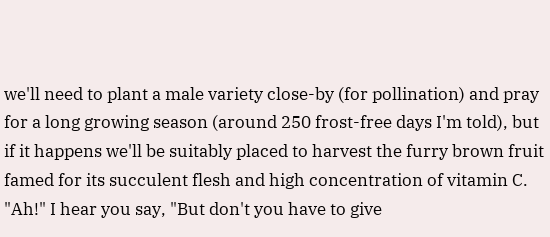we'll need to plant a male variety close-by (for pollination) and pray for a long growing season (around 250 frost-free days I'm told), but if it happens we'll be suitably placed to harvest the furry brown fruit famed for its succulent flesh and high concentration of vitamin C. "Ah!" I hear you say, "But don't you have to give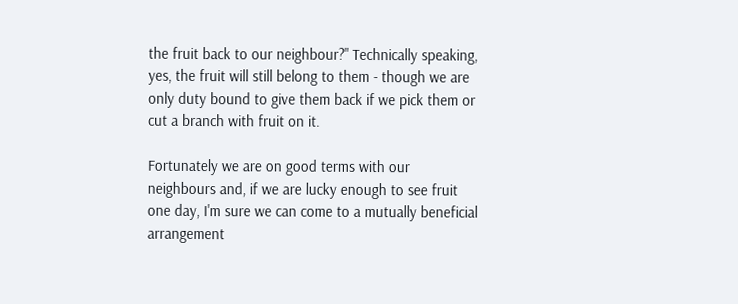the fruit back to our neighbour?" Technically speaking, yes, the fruit will still belong to them - though we are only duty bound to give them back if we pick them or cut a branch with fruit on it.

Fortunately we are on good terms with our neighbours and, if we are lucky enough to see fruit one day, I'm sure we can come to a mutually beneficial arrangement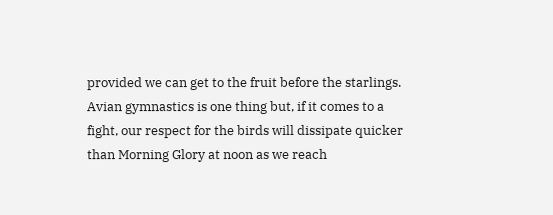provided we can get to the fruit before the starlings. Avian gymnastics is one thing but, if it comes to a fight, our respect for the birds will dissipate quicker than Morning Glory at noon as we reach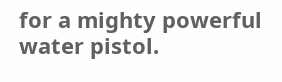for a mighty powerful water pistol.